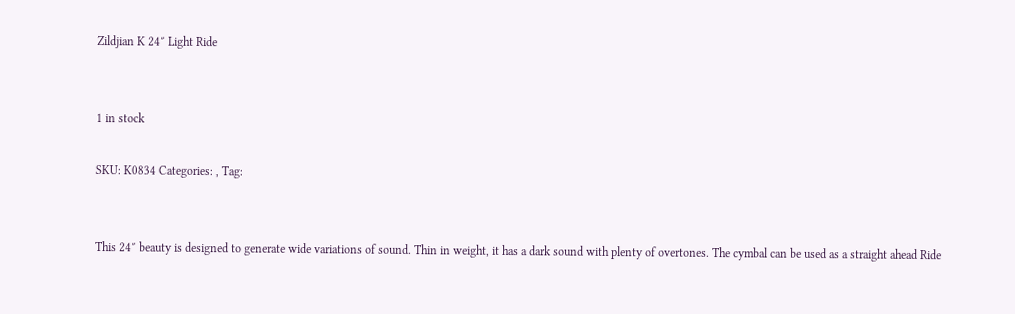Zildjian K 24″ Light Ride


1 in stock

SKU: K0834 Categories: , Tag:


This 24″ beauty is designed to generate wide variations of sound. Thin in weight, it has a dark sound with plenty of overtones. The cymbal can be used as a straight ahead Ride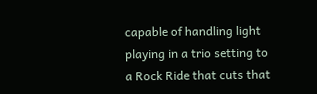capable of handling light playing in a trio setting to a Rock Ride that cuts that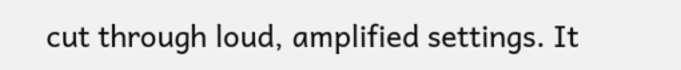cut through loud, amplified settings. It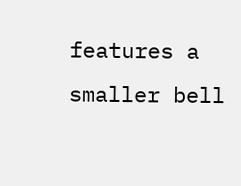features a smaller bell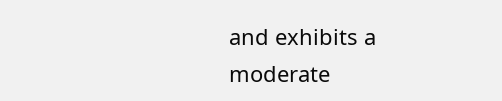and exhibits a moderate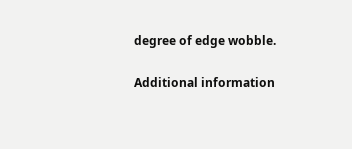degree of edge wobble.

Additional information